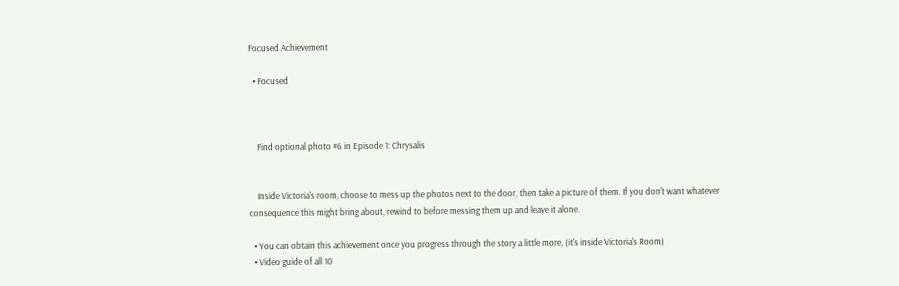Focused Achievement

  • Focused



    Find optional photo #6 in Episode 1: Chrysalis


    Inside Victoria's room, choose to mess up the photos next to the door, then take a picture of them. If you don't want whatever consequence this might bring about, rewind to before messing them up and leave it alone.

  • You can obtain this achievement once you progress through the story a little more, (it's inside Victoria's Room)
  • Video guide of all 10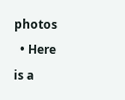photos
  • Here is a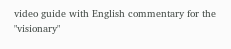video guide with English commentary for the "visionary"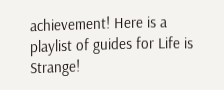achievement! Here is a playlist of guides for Life is Strange!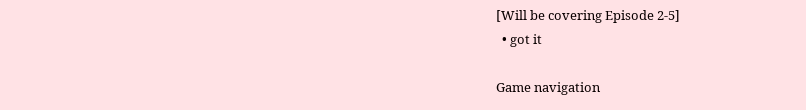[Will be covering Episode 2-5]
  • got it

Game navigation